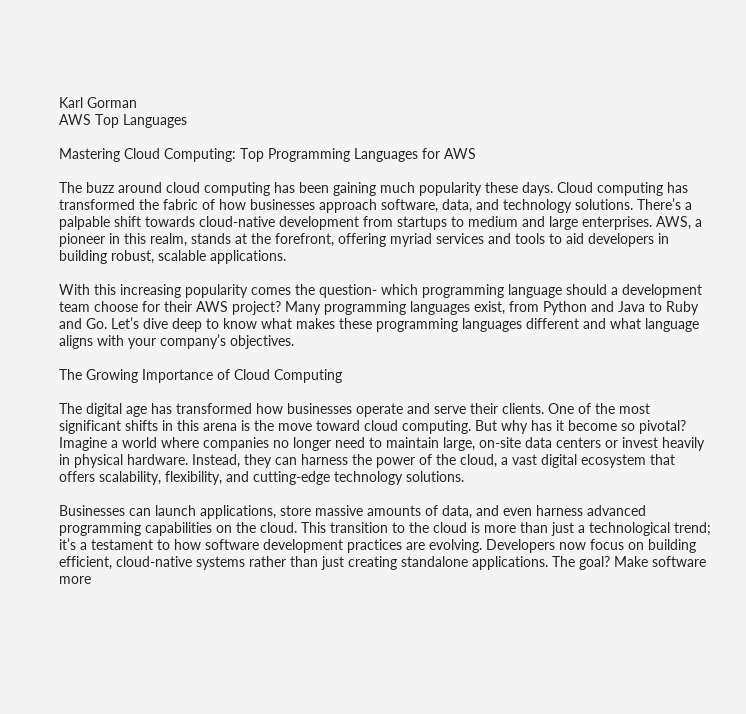Karl Gorman
AWS Top Languages

Mastering Cloud Computing: Top Programming Languages for AWS

The buzz around cloud computing has been gaining much popularity these days. Cloud computing has transformed the fabric of how businesses approach software, data, and technology solutions. There’s a palpable shift towards cloud-native development from startups to medium and large enterprises. AWS, a pioneer in this realm, stands at the forefront, offering myriad services and tools to aid developers in building robust, scalable applications.

With this increasing popularity comes the question- which programming language should a development team choose for their AWS project? Many programming languages exist, from Python and Java to Ruby and Go. Let’s dive deep to know what makes these programming languages different and what language aligns with your company’s objectives.

The Growing Importance of Cloud Computing

The digital age has transformed how businesses operate and serve their clients. One of the most significant shifts in this arena is the move toward cloud computing. But why has it become so pivotal? Imagine a world where companies no longer need to maintain large, on-site data centers or invest heavily in physical hardware. Instead, they can harness the power of the cloud, a vast digital ecosystem that offers scalability, flexibility, and cutting-edge technology solutions.

Businesses can launch applications, store massive amounts of data, and even harness advanced programming capabilities on the cloud. This transition to the cloud is more than just a technological trend; it’s a testament to how software development practices are evolving. Developers now focus on building efficient, cloud-native systems rather than just creating standalone applications. The goal? Make software more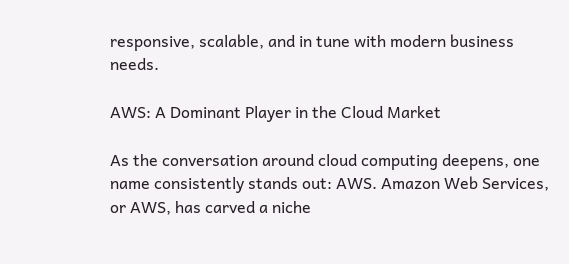responsive, scalable, and in tune with modern business needs.

AWS: A Dominant Player in the Cloud Market

As the conversation around cloud computing deepens, one name consistently stands out: AWS. Amazon Web Services, or AWS, has carved a niche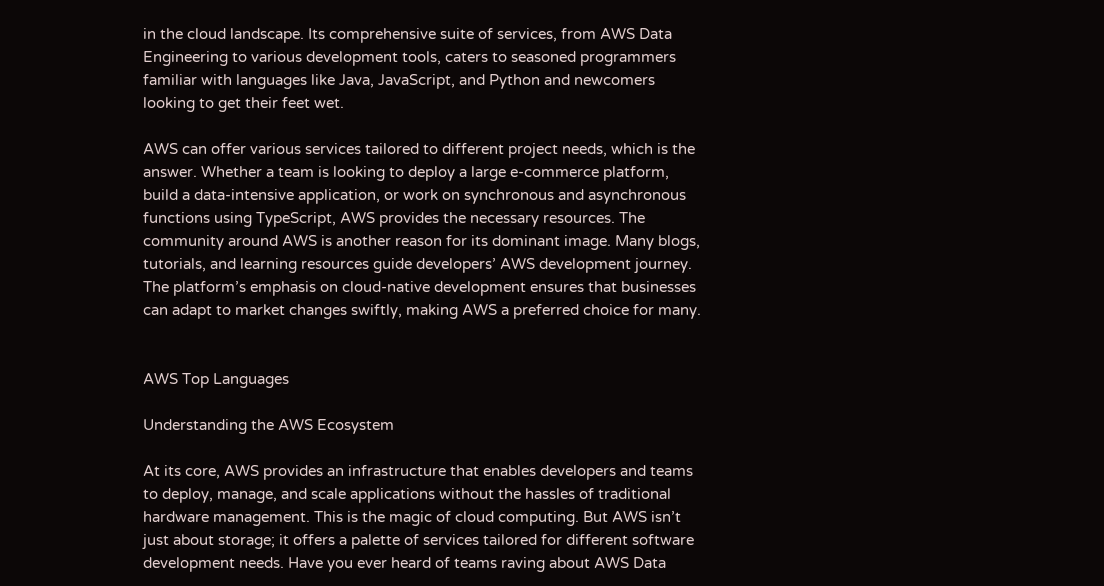in the cloud landscape. Its comprehensive suite of services, from AWS Data Engineering to various development tools, caters to seasoned programmers familiar with languages like Java, JavaScript, and Python and newcomers looking to get their feet wet.

AWS can offer various services tailored to different project needs, which is the answer. Whether a team is looking to deploy a large e-commerce platform, build a data-intensive application, or work on synchronous and asynchronous functions using TypeScript, AWS provides the necessary resources. The community around AWS is another reason for its dominant image. Many blogs, tutorials, and learning resources guide developers’ AWS development journey. The platform’s emphasis on cloud-native development ensures that businesses can adapt to market changes swiftly, making AWS a preferred choice for many.


AWS Top Languages

Understanding the AWS Ecosystem

At its core, AWS provides an infrastructure that enables developers and teams to deploy, manage, and scale applications without the hassles of traditional hardware management. This is the magic of cloud computing. But AWS isn’t just about storage; it offers a palette of services tailored for different software development needs. Have you ever heard of teams raving about AWS Data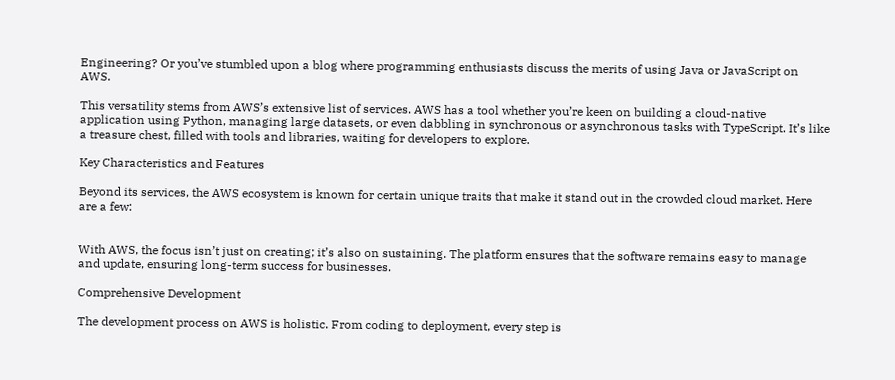Engineering? Or you’ve stumbled upon a blog where programming enthusiasts discuss the merits of using Java or JavaScript on AWS.

This versatility stems from AWS’s extensive list of services. AWS has a tool whether you’re keen on building a cloud-native application using Python, managing large datasets, or even dabbling in synchronous or asynchronous tasks with TypeScript. It’s like a treasure chest, filled with tools and libraries, waiting for developers to explore.

Key Characteristics and Features

Beyond its services, the AWS ecosystem is known for certain unique traits that make it stand out in the crowded cloud market. Here are a few:


With AWS, the focus isn’t just on creating; it’s also on sustaining. The platform ensures that the software remains easy to manage and update, ensuring long-term success for businesses.

Comprehensive Development

The development process on AWS is holistic. From coding to deployment, every step is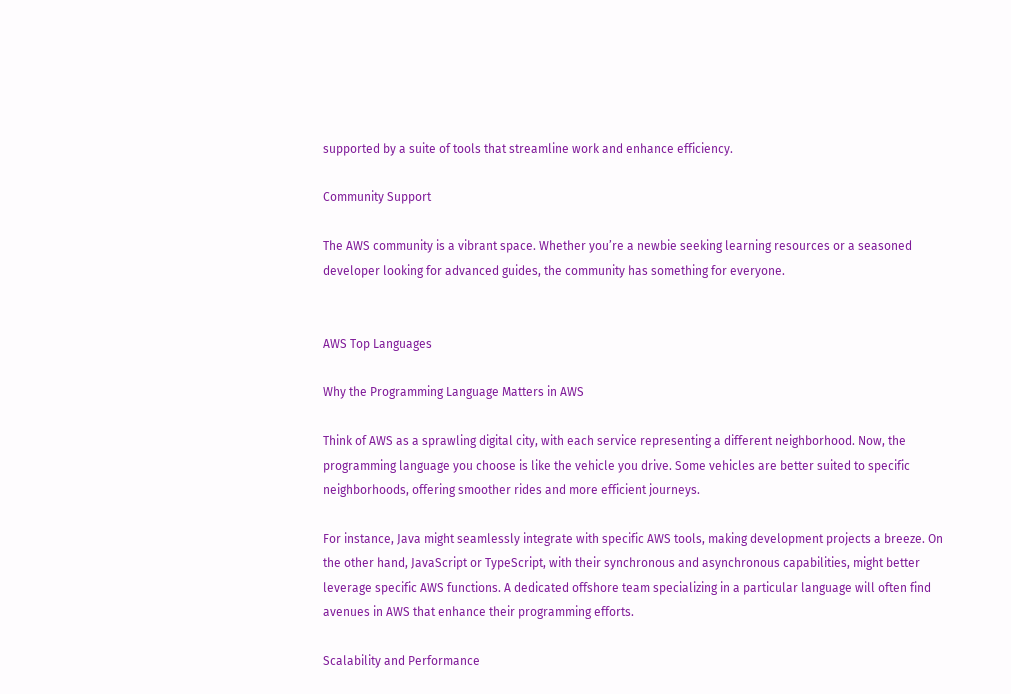supported by a suite of tools that streamline work and enhance efficiency.

Community Support

The AWS community is a vibrant space. Whether you’re a newbie seeking learning resources or a seasoned developer looking for advanced guides, the community has something for everyone.


AWS Top Languages

Why the Programming Language Matters in AWS

Think of AWS as a sprawling digital city, with each service representing a different neighborhood. Now, the programming language you choose is like the vehicle you drive. Some vehicles are better suited to specific neighborhoods, offering smoother rides and more efficient journeys.

For instance, Java might seamlessly integrate with specific AWS tools, making development projects a breeze. On the other hand, JavaScript or TypeScript, with their synchronous and asynchronous capabilities, might better leverage specific AWS functions. A dedicated offshore team specializing in a particular language will often find avenues in AWS that enhance their programming efforts.

Scalability and Performance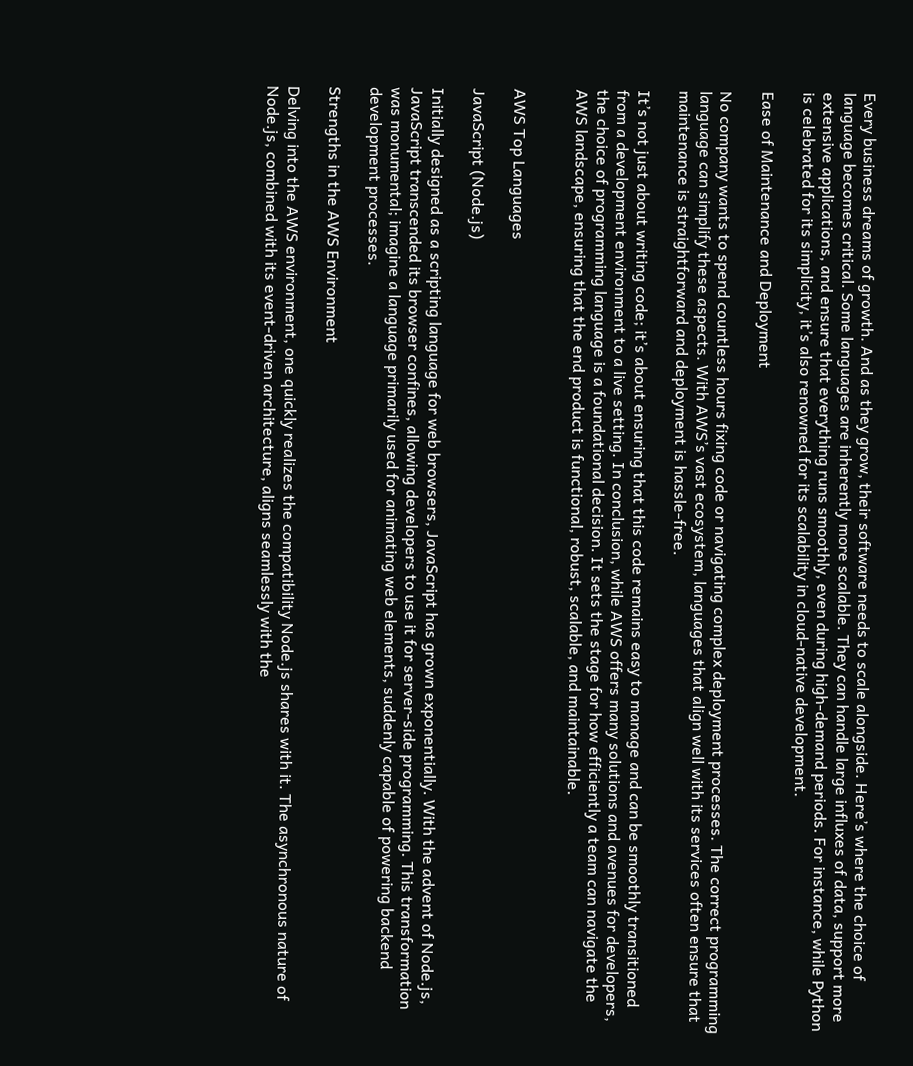Every business dreams of growth. And as they grow, their software needs to scale alongside. Here’s where the choice of language becomes critical. Some languages are inherently more scalable. They can handle large influxes of data, support more extensive applications, and ensure that everything runs smoothly, even during high-demand periods. For instance, while Python is celebrated for its simplicity, it’s also renowned for its scalability in cloud-native development.

Ease of Maintenance and Deployment

No company wants to spend countless hours fixing code or navigating complex deployment processes. The correct programming language can simplify these aspects. With AWS’s vast ecosystem, languages that align well with its services often ensure that maintenance is straightforward and deployment is hassle-free.

It’s not just about writing code; it’s about ensuring that this code remains easy to manage and can be smoothly transitioned from a development environment to a live setting. In conclusion, while AWS offers many solutions and avenues for developers, the choice of programming language is a foundational decision. It sets the stage for how efficiently a team can navigate the AWS landscape, ensuring that the end product is functional, robust, scalable, and maintainable.


AWS Top Languages

JavaScript (Node.js)

Initially designed as a scripting language for web browsers, JavaScript has grown exponentially. With the advent of Node.js, JavaScript transcended its browser confines, allowing developers to use it for server-side programming. This transformation was monumental; imagine a language primarily used for animating web elements, suddenly capable of powering backend development processes.

Strengths in the AWS Environment

Delving into the AWS environment, one quickly realizes the compatibility Node.js shares with it. The asynchronous nature of Node.js, combined with its event-driven architecture, aligns seamlessly with the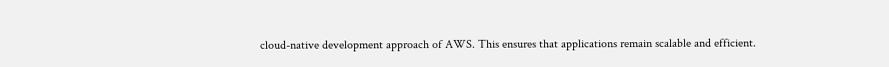cloud-native development approach of AWS. This ensures that applications remain scalable and efficient.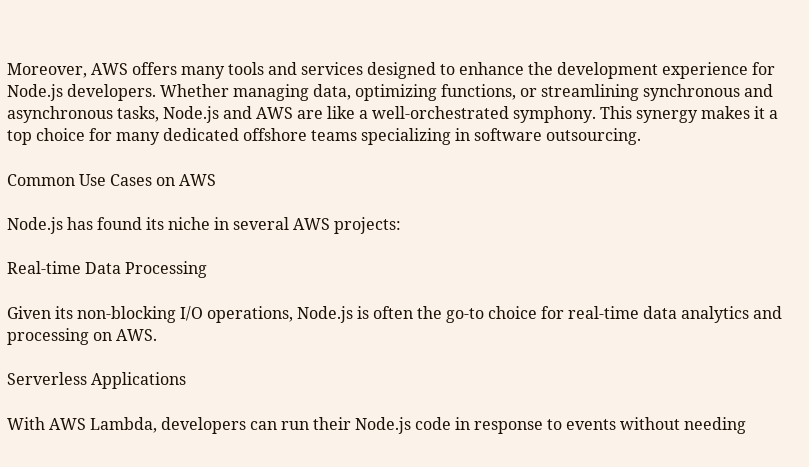Moreover, AWS offers many tools and services designed to enhance the development experience for Node.js developers. Whether managing data, optimizing functions, or streamlining synchronous and asynchronous tasks, Node.js and AWS are like a well-orchestrated symphony. This synergy makes it a top choice for many dedicated offshore teams specializing in software outsourcing.

Common Use Cases on AWS

Node.js has found its niche in several AWS projects:

Real-time Data Processing

Given its non-blocking I/O operations, Node.js is often the go-to choice for real-time data analytics and processing on AWS.

Serverless Applications

With AWS Lambda, developers can run their Node.js code in response to events without needing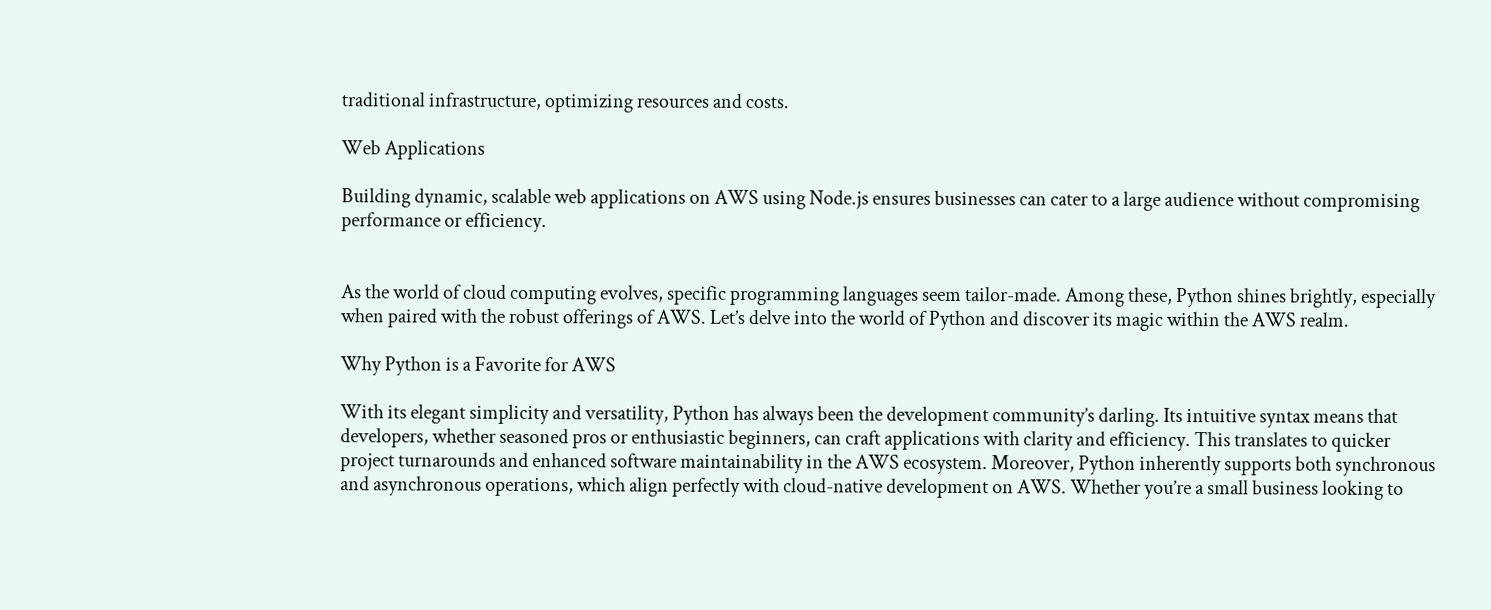traditional infrastructure, optimizing resources and costs.

Web Applications

Building dynamic, scalable web applications on AWS using Node.js ensures businesses can cater to a large audience without compromising performance or efficiency.


As the world of cloud computing evolves, specific programming languages seem tailor-made. Among these, Python shines brightly, especially when paired with the robust offerings of AWS. Let’s delve into the world of Python and discover its magic within the AWS realm.

Why Python is a Favorite for AWS

With its elegant simplicity and versatility, Python has always been the development community’s darling. Its intuitive syntax means that developers, whether seasoned pros or enthusiastic beginners, can craft applications with clarity and efficiency. This translates to quicker project turnarounds and enhanced software maintainability in the AWS ecosystem. Moreover, Python inherently supports both synchronous and asynchronous operations, which align perfectly with cloud-native development on AWS. Whether you’re a small business looking to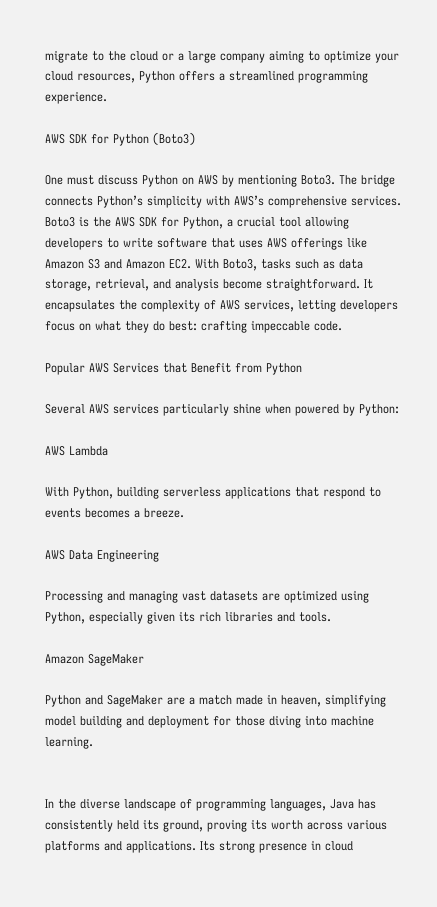migrate to the cloud or a large company aiming to optimize your cloud resources, Python offers a streamlined programming experience.

AWS SDK for Python (Boto3)

One must discuss Python on AWS by mentioning Boto3. The bridge connects Python’s simplicity with AWS’s comprehensive services. Boto3 is the AWS SDK for Python, a crucial tool allowing developers to write software that uses AWS offerings like Amazon S3 and Amazon EC2. With Boto3, tasks such as data storage, retrieval, and analysis become straightforward. It encapsulates the complexity of AWS services, letting developers focus on what they do best: crafting impeccable code.

Popular AWS Services that Benefit from Python

Several AWS services particularly shine when powered by Python:

AWS Lambda

With Python, building serverless applications that respond to events becomes a breeze.

AWS Data Engineering

Processing and managing vast datasets are optimized using Python, especially given its rich libraries and tools.

Amazon SageMaker

Python and SageMaker are a match made in heaven, simplifying model building and deployment for those diving into machine learning.


In the diverse landscape of programming languages, Java has consistently held its ground, proving its worth across various platforms and applications. Its strong presence in cloud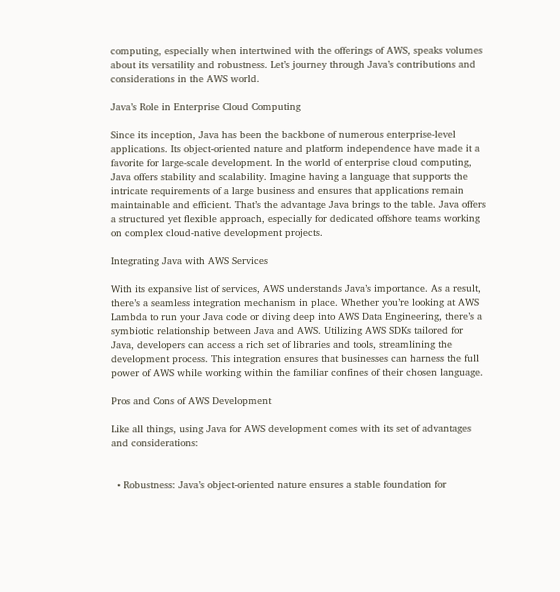computing, especially when intertwined with the offerings of AWS, speaks volumes about its versatility and robustness. Let’s journey through Java’s contributions and considerations in the AWS world.

Java’s Role in Enterprise Cloud Computing

Since its inception, Java has been the backbone of numerous enterprise-level applications. Its object-oriented nature and platform independence have made it a favorite for large-scale development. In the world of enterprise cloud computing, Java offers stability and scalability. Imagine having a language that supports the intricate requirements of a large business and ensures that applications remain maintainable and efficient. That’s the advantage Java brings to the table. Java offers a structured yet flexible approach, especially for dedicated offshore teams working on complex cloud-native development projects.

Integrating Java with AWS Services

With its expansive list of services, AWS understands Java’s importance. As a result, there’s a seamless integration mechanism in place. Whether you’re looking at AWS Lambda to run your Java code or diving deep into AWS Data Engineering, there’s a symbiotic relationship between Java and AWS. Utilizing AWS SDKs tailored for Java, developers can access a rich set of libraries and tools, streamlining the development process. This integration ensures that businesses can harness the full power of AWS while working within the familiar confines of their chosen language.

Pros and Cons of AWS Development

Like all things, using Java for AWS development comes with its set of advantages and considerations:


  • Robustness: Java’s object-oriented nature ensures a stable foundation for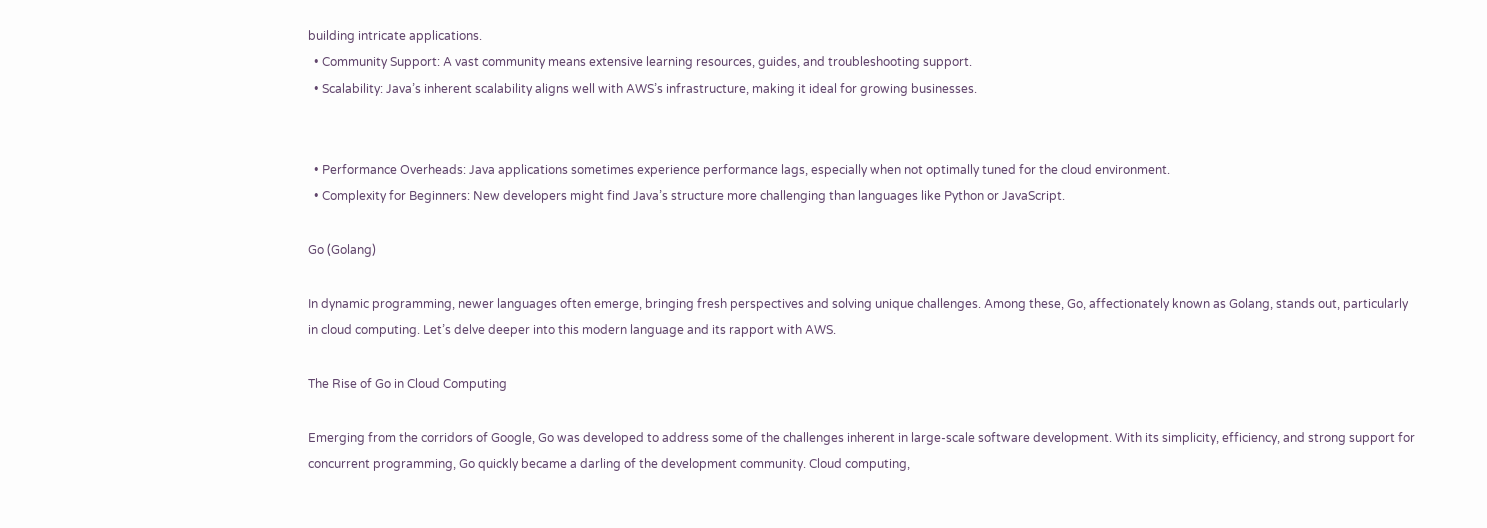building intricate applications.
  • Community Support: A vast community means extensive learning resources, guides, and troubleshooting support.
  • Scalability: Java’s inherent scalability aligns well with AWS’s infrastructure, making it ideal for growing businesses.


  • Performance Overheads: Java applications sometimes experience performance lags, especially when not optimally tuned for the cloud environment.
  • Complexity for Beginners: New developers might find Java’s structure more challenging than languages like Python or JavaScript.

Go (Golang)

In dynamic programming, newer languages often emerge, bringing fresh perspectives and solving unique challenges. Among these, Go, affectionately known as Golang, stands out, particularly in cloud computing. Let’s delve deeper into this modern language and its rapport with AWS.

The Rise of Go in Cloud Computing

Emerging from the corridors of Google, Go was developed to address some of the challenges inherent in large-scale software development. With its simplicity, efficiency, and strong support for concurrent programming, Go quickly became a darling of the development community. Cloud computing,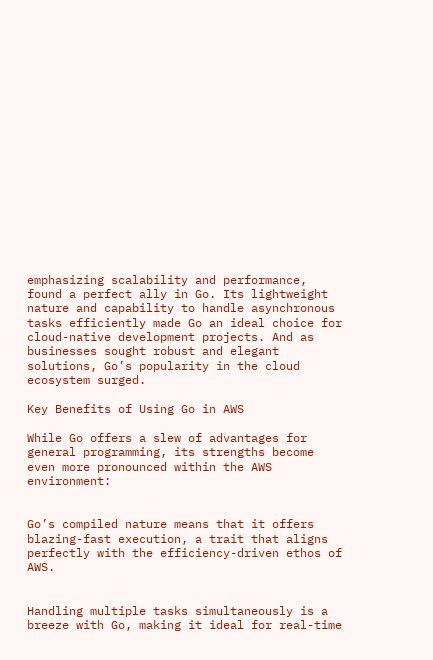emphasizing scalability and performance, found a perfect ally in Go. Its lightweight nature and capability to handle asynchronous tasks efficiently made Go an ideal choice for cloud-native development projects. And as businesses sought robust and elegant solutions, Go’s popularity in the cloud ecosystem surged.

Key Benefits of Using Go in AWS

While Go offers a slew of advantages for general programming, its strengths become even more pronounced within the AWS environment:


Go’s compiled nature means that it offers blazing-fast execution, a trait that aligns perfectly with the efficiency-driven ethos of AWS.


Handling multiple tasks simultaneously is a breeze with Go, making it ideal for real-time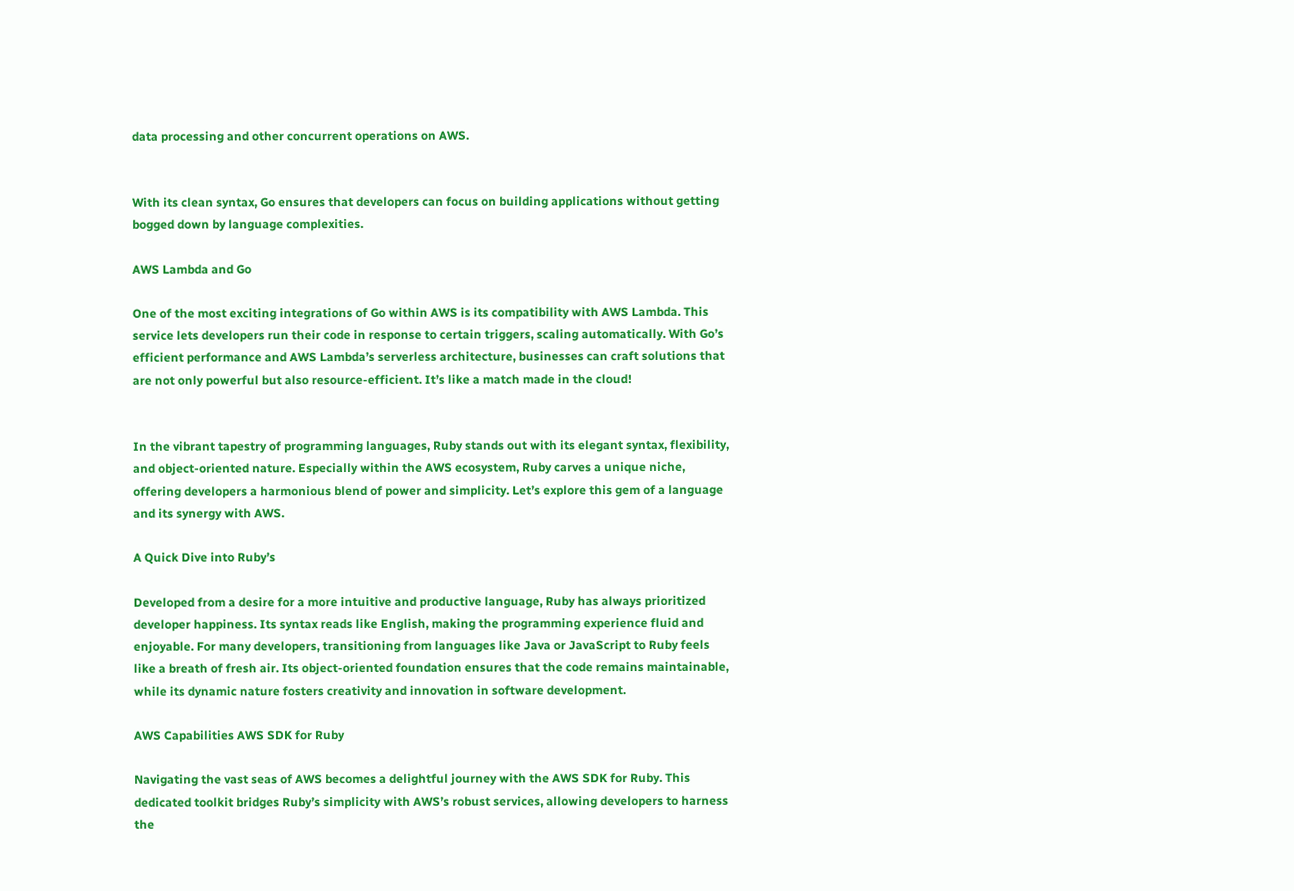data processing and other concurrent operations on AWS.


With its clean syntax, Go ensures that developers can focus on building applications without getting bogged down by language complexities.

AWS Lambda and Go

One of the most exciting integrations of Go within AWS is its compatibility with AWS Lambda. This service lets developers run their code in response to certain triggers, scaling automatically. With Go’s efficient performance and AWS Lambda’s serverless architecture, businesses can craft solutions that are not only powerful but also resource-efficient. It’s like a match made in the cloud!


In the vibrant tapestry of programming languages, Ruby stands out with its elegant syntax, flexibility, and object-oriented nature. Especially within the AWS ecosystem, Ruby carves a unique niche, offering developers a harmonious blend of power and simplicity. Let’s explore this gem of a language and its synergy with AWS.

A Quick Dive into Ruby’s

Developed from a desire for a more intuitive and productive language, Ruby has always prioritized developer happiness. Its syntax reads like English, making the programming experience fluid and enjoyable. For many developers, transitioning from languages like Java or JavaScript to Ruby feels like a breath of fresh air. Its object-oriented foundation ensures that the code remains maintainable, while its dynamic nature fosters creativity and innovation in software development.

AWS Capabilities AWS SDK for Ruby

Navigating the vast seas of AWS becomes a delightful journey with the AWS SDK for Ruby. This dedicated toolkit bridges Ruby’s simplicity with AWS’s robust services, allowing developers to harness the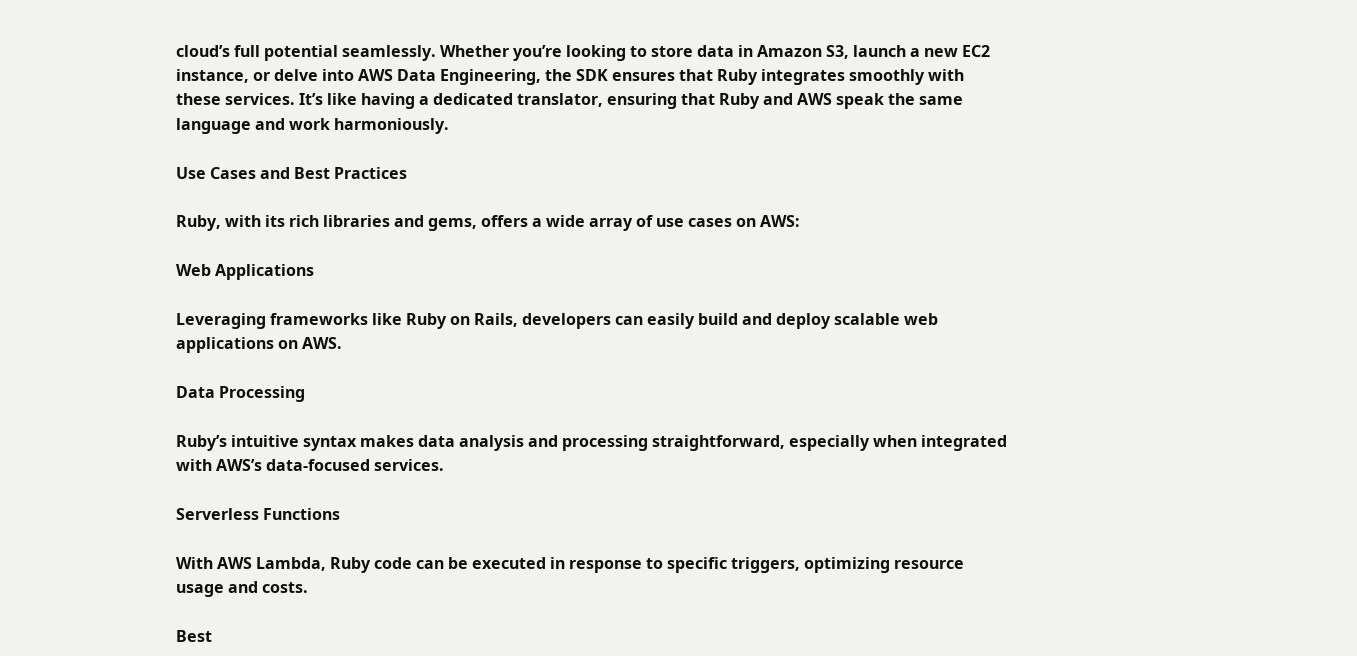cloud’s full potential seamlessly. Whether you’re looking to store data in Amazon S3, launch a new EC2 instance, or delve into AWS Data Engineering, the SDK ensures that Ruby integrates smoothly with these services. It’s like having a dedicated translator, ensuring that Ruby and AWS speak the same language and work harmoniously.

Use Cases and Best Practices

Ruby, with its rich libraries and gems, offers a wide array of use cases on AWS:

Web Applications

Leveraging frameworks like Ruby on Rails, developers can easily build and deploy scalable web applications on AWS.

Data Processing

Ruby’s intuitive syntax makes data analysis and processing straightforward, especially when integrated with AWS’s data-focused services.

Serverless Functions

With AWS Lambda, Ruby code can be executed in response to specific triggers, optimizing resource usage and costs.

Best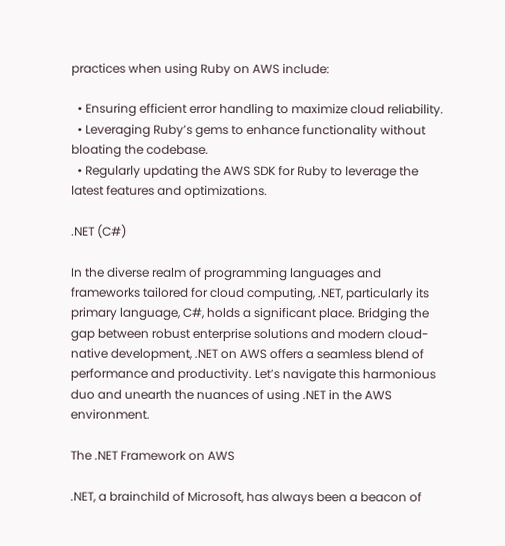practices when using Ruby on AWS include:

  • Ensuring efficient error handling to maximize cloud reliability.
  • Leveraging Ruby’s gems to enhance functionality without bloating the codebase.
  • Regularly updating the AWS SDK for Ruby to leverage the latest features and optimizations.

.NET (C#)

In the diverse realm of programming languages and frameworks tailored for cloud computing, .NET, particularly its primary language, C#, holds a significant place. Bridging the gap between robust enterprise solutions and modern cloud-native development, .NET on AWS offers a seamless blend of performance and productivity. Let’s navigate this harmonious duo and unearth the nuances of using .NET in the AWS environment.

The .NET Framework on AWS

.NET, a brainchild of Microsoft, has always been a beacon of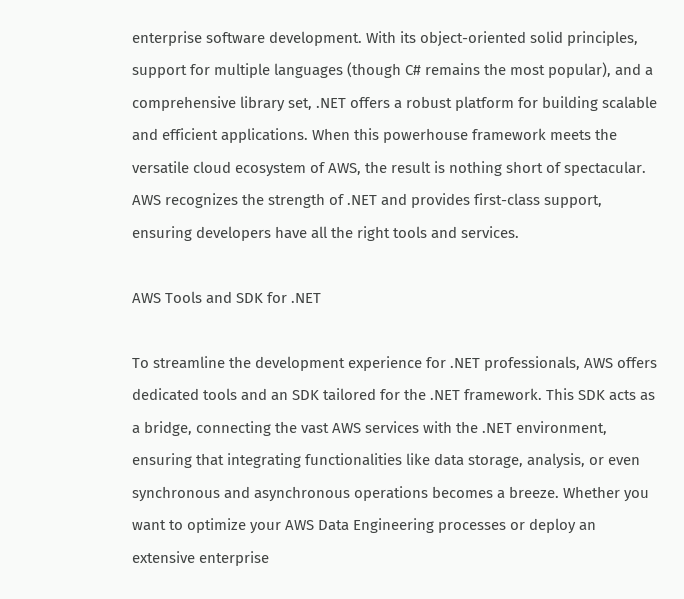enterprise software development. With its object-oriented solid principles, support for multiple languages (though C# remains the most popular), and a comprehensive library set, .NET offers a robust platform for building scalable and efficient applications. When this powerhouse framework meets the versatile cloud ecosystem of AWS, the result is nothing short of spectacular. AWS recognizes the strength of .NET and provides first-class support, ensuring developers have all the right tools and services.

AWS Tools and SDK for .NET

To streamline the development experience for .NET professionals, AWS offers dedicated tools and an SDK tailored for the .NET framework. This SDK acts as a bridge, connecting the vast AWS services with the .NET environment, ensuring that integrating functionalities like data storage, analysis, or even synchronous and asynchronous operations becomes a breeze. Whether you want to optimize your AWS Data Engineering processes or deploy an extensive enterprise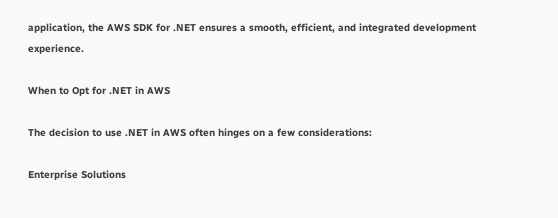application, the AWS SDK for .NET ensures a smooth, efficient, and integrated development experience.

When to Opt for .NET in AWS

The decision to use .NET in AWS often hinges on a few considerations:

Enterprise Solutions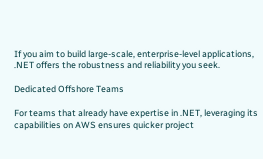If you aim to build large-scale, enterprise-level applications, .NET offers the robustness and reliability you seek.

Dedicated Offshore Teams

For teams that already have expertise in .NET, leveraging its capabilities on AWS ensures quicker project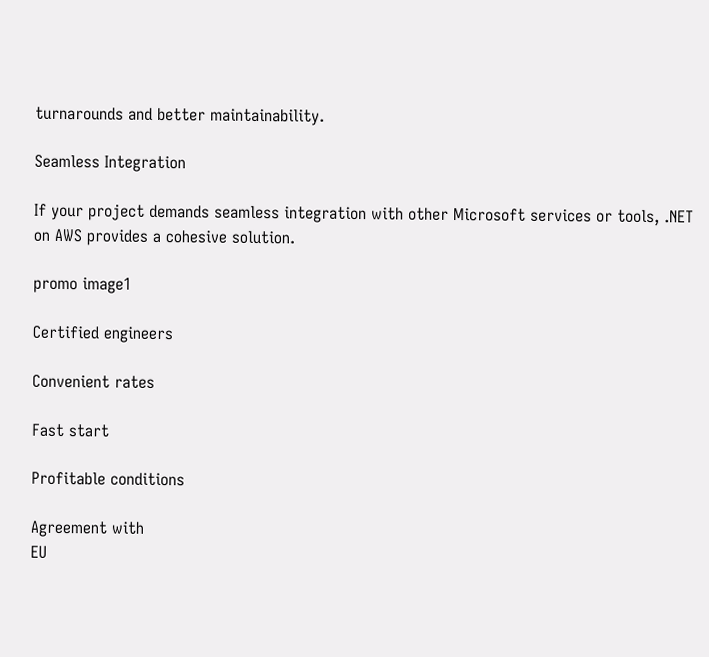turnarounds and better maintainability.

Seamless Integration

If your project demands seamless integration with other Microsoft services or tools, .NET on AWS provides a cohesive solution.

promo image1

Certified engineers

Convenient rates

Fast start

Profitable conditions

Agreement with
EU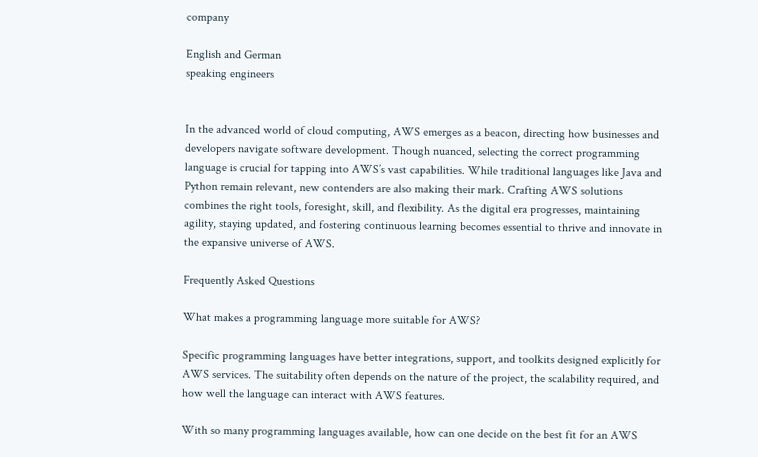company

English and German
speaking engineers


In the advanced world of cloud computing, AWS emerges as a beacon, directing how businesses and developers navigate software development. Though nuanced, selecting the correct programming language is crucial for tapping into AWS’s vast capabilities. While traditional languages like Java and Python remain relevant, new contenders are also making their mark. Crafting AWS solutions combines the right tools, foresight, skill, and flexibility. As the digital era progresses, maintaining agility, staying updated, and fostering continuous learning becomes essential to thrive and innovate in the expansive universe of AWS.

Frequently Asked Questions

What makes a programming language more suitable for AWS?

Specific programming languages have better integrations, support, and toolkits designed explicitly for AWS services. The suitability often depends on the nature of the project, the scalability required, and how well the language can interact with AWS features.

With so many programming languages available, how can one decide on the best fit for an AWS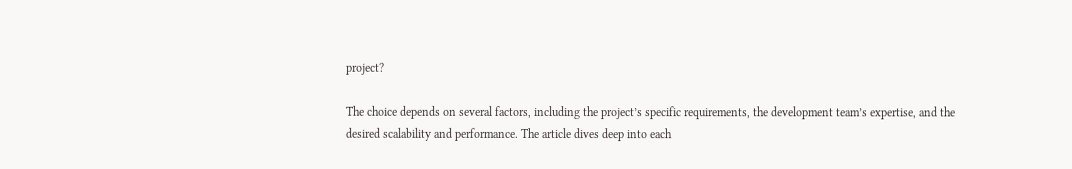project?

The choice depends on several factors, including the project’s specific requirements, the development team’s expertise, and the desired scalability and performance. The article dives deep into each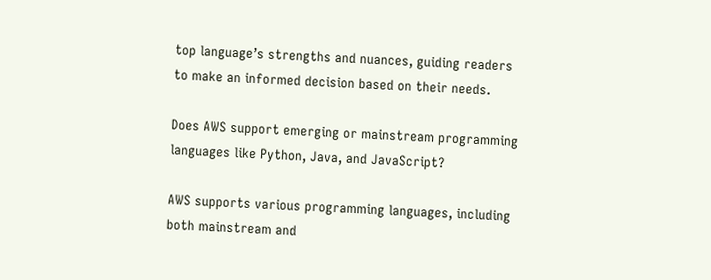top language’s strengths and nuances, guiding readers to make an informed decision based on their needs.

Does AWS support emerging or mainstream programming languages like Python, Java, and JavaScript?

AWS supports various programming languages, including both mainstream and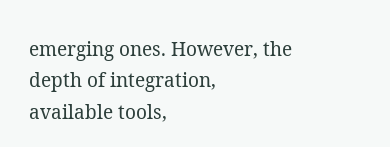emerging ones. However, the depth of integration, available tools,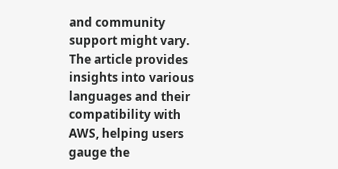and community support might vary. The article provides insights into various languages and their compatibility with AWS, helping users gauge the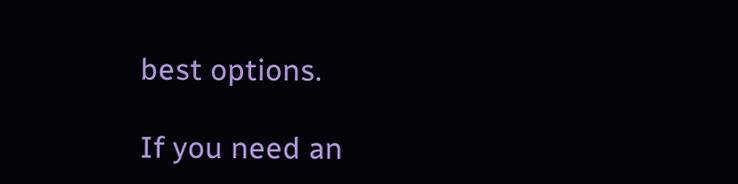best options.

If you need an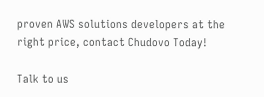proven AWS solutions developers at the right price, contact Chudovo Today!

Talk to us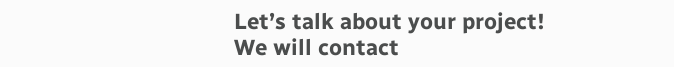Let’s talk about your project!
We will contact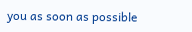you as soon as possible